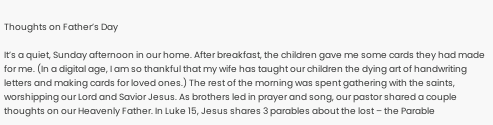Thoughts on Father’s Day

It’s a quiet, Sunday afternoon in our home. After breakfast, the children gave me some cards they had made for me. (In a digital age, I am so thankful that my wife has taught our children the dying art of handwriting letters and making cards for loved ones.) The rest of the morning was spent gathering with the saints, worshipping our Lord and Savior Jesus. As brothers led in prayer and song, our pastor shared a couple thoughts on our Heavenly Father. In Luke 15, Jesus shares 3 parables about the lost – the Parable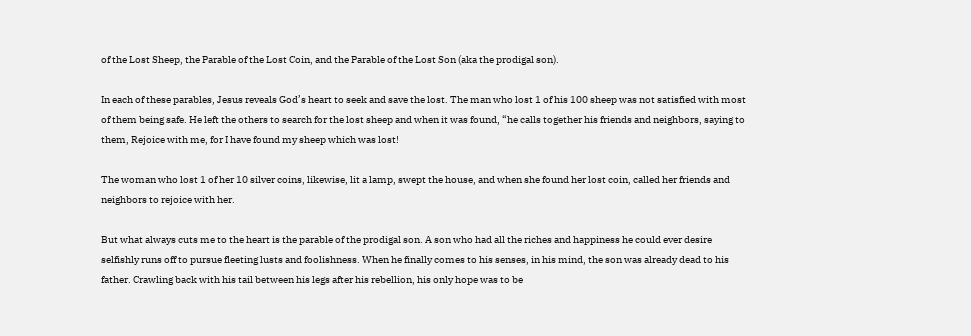of the Lost Sheep, the Parable of the Lost Coin, and the Parable of the Lost Son (aka the prodigal son).

In each of these parables, Jesus reveals God’s heart to seek and save the lost. The man who lost 1 of his 100 sheep was not satisfied with most of them being safe. He left the others to search for the lost sheep and when it was found, “he calls together his friends and neighbors, saying to them, Rejoice with me, for I have found my sheep which was lost!

The woman who lost 1 of her 10 silver coins, likewise, lit a lamp, swept the house, and when she found her lost coin, called her friends and neighbors to rejoice with her.

But what always cuts me to the heart is the parable of the prodigal son. A son who had all the riches and happiness he could ever desire selfishly runs off to pursue fleeting lusts and foolishness. When he finally comes to his senses, in his mind, the son was already dead to his father. Crawling back with his tail between his legs after his rebellion, his only hope was to be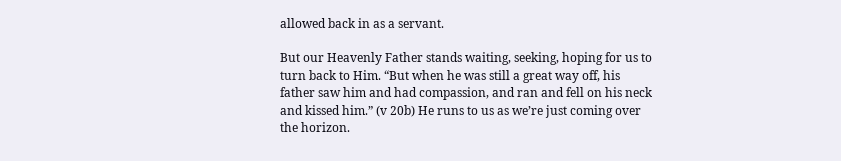allowed back in as a servant.

But our Heavenly Father stands waiting, seeking, hoping for us to turn back to Him. “But when he was still a great way off, his father saw him and had compassion, and ran and fell on his neck and kissed him.” (v 20b) He runs to us as we’re just coming over the horizon.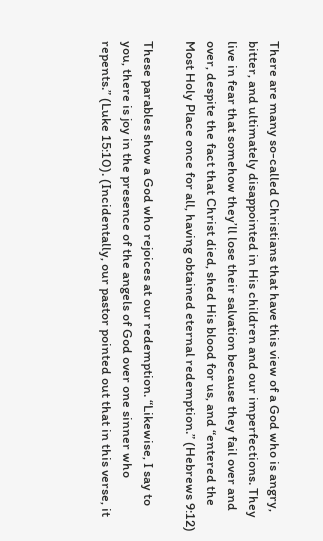There are many so-called Christians that have this view of a God who is angry, bitter, and ultimately disappointed in His children and our imperfections. They live in fear that somehow they’ll lose their salvation because they fail over and over, despite the fact that Christ died, shed His blood for us, and “entered the Most Holy Place once for all, having obtained eternal redemption.” (Hebrews 9:12)

These parables show a God who rejoices at our redemption. “Likewise, I say to you, there is joy in the presence of the angels of God over one sinner who repents.” (Luke 15:10). (Incidentally, our pastor pointed out that in this verse, it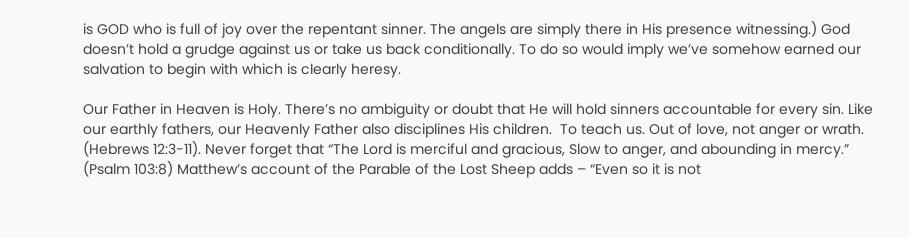is GOD who is full of joy over the repentant sinner. The angels are simply there in His presence witnessing.) God doesn’t hold a grudge against us or take us back conditionally. To do so would imply we’ve somehow earned our salvation to begin with which is clearly heresy.

Our Father in Heaven is Holy. There’s no ambiguity or doubt that He will hold sinners accountable for every sin. Like our earthly fathers, our Heavenly Father also disciplines His children.  To teach us. Out of love, not anger or wrath. (Hebrews 12:3-11). Never forget that “The Lord is merciful and gracious, Slow to anger, and abounding in mercy.” (Psalm 103:8) Matthew’s account of the Parable of the Lost Sheep adds – “Even so it is not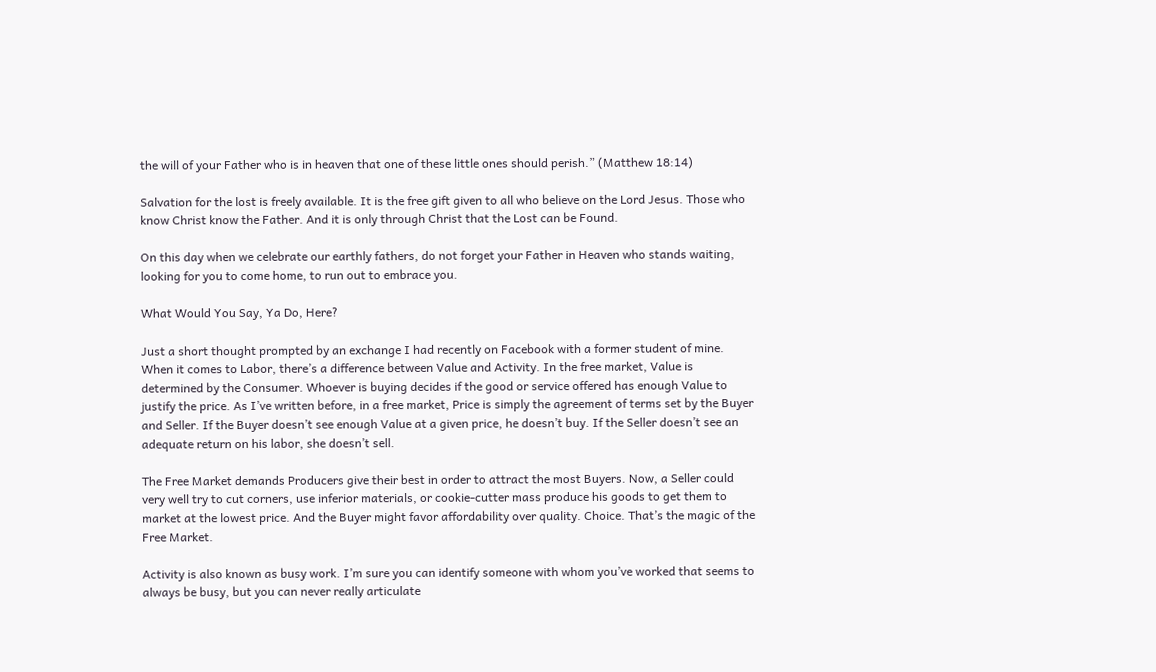the will of your Father who is in heaven that one of these little ones should perish.” (Matthew 18:14)

Salvation for the lost is freely available. It is the free gift given to all who believe on the Lord Jesus. Those who know Christ know the Father. And it is only through Christ that the Lost can be Found.

On this day when we celebrate our earthly fathers, do not forget your Father in Heaven who stands waiting, looking for you to come home, to run out to embrace you.

What Would You Say, Ya Do, Here?

Just a short thought prompted by an exchange I had recently on Facebook with a former student of mine. When it comes to Labor, there’s a difference between Value and Activity. In the free market, Value is determined by the Consumer. Whoever is buying decides if the good or service offered has enough Value to justify the price. As I’ve written before, in a free market, Price is simply the agreement of terms set by the Buyer and Seller. If the Buyer doesn’t see enough Value at a given price, he doesn’t buy. If the Seller doesn’t see an adequate return on his labor, she doesn’t sell.

The Free Market demands Producers give their best in order to attract the most Buyers. Now, a Seller could very well try to cut corners, use inferior materials, or cookie-cutter mass produce his goods to get them to market at the lowest price. And the Buyer might favor affordability over quality. Choice. That’s the magic of the Free Market.

Activity is also known as busy work. I’m sure you can identify someone with whom you’ve worked that seems to always be busy, but you can never really articulate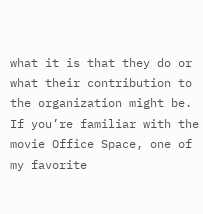what it is that they do or what their contribution to the organization might be. If you’re familiar with the movie Office Space, one of my favorite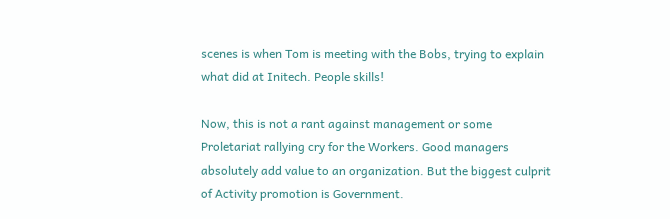scenes is when Tom is meeting with the Bobs, trying to explain what did at Initech. People skills!

Now, this is not a rant against management or some Proletariat rallying cry for the Workers. Good managers absolutely add value to an organization. But the biggest culprit of Activity promotion is Government.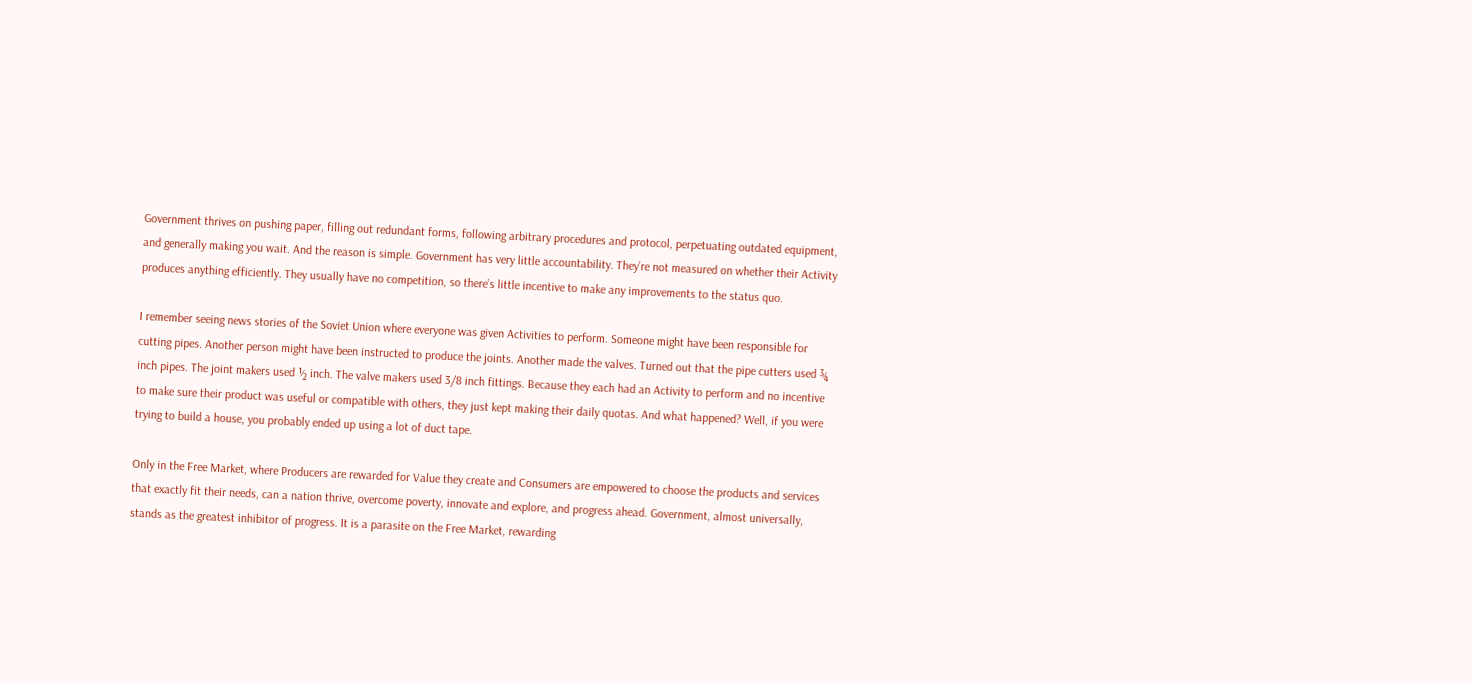Government thrives on pushing paper, filling out redundant forms, following arbitrary procedures and protocol, perpetuating outdated equipment, and generally making you wait. And the reason is simple. Government has very little accountability. They’re not measured on whether their Activity produces anything efficiently. They usually have no competition, so there’s little incentive to make any improvements to the status quo.

I remember seeing news stories of the Soviet Union where everyone was given Activities to perform. Someone might have been responsible for cutting pipes. Another person might have been instructed to produce the joints. Another made the valves. Turned out that the pipe cutters used ¾ inch pipes. The joint makers used ½ inch. The valve makers used 3/8 inch fittings. Because they each had an Activity to perform and no incentive to make sure their product was useful or compatible with others, they just kept making their daily quotas. And what happened? Well, if you were trying to build a house, you probably ended up using a lot of duct tape.

Only in the Free Market, where Producers are rewarded for Value they create and Consumers are empowered to choose the products and services that exactly fit their needs, can a nation thrive, overcome poverty, innovate and explore, and progress ahead. Government, almost universally, stands as the greatest inhibitor of progress. It is a parasite on the Free Market, rewarding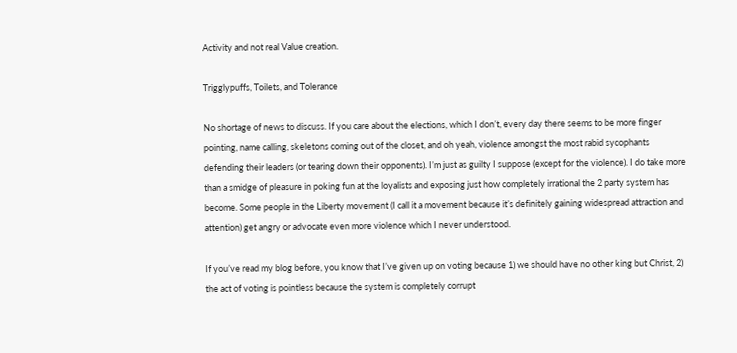Activity and not real Value creation.

Trigglypuffs, Toilets, and Tolerance

No shortage of news to discuss. If you care about the elections, which I don’t, every day there seems to be more finger pointing, name calling, skeletons coming out of the closet, and oh yeah, violence amongst the most rabid sycophants defending their leaders (or tearing down their opponents). I’m just as guilty I suppose (except for the violence). I do take more than a smidge of pleasure in poking fun at the loyalists and exposing just how completely irrational the 2 party system has become. Some people in the Liberty movement (I call it a movement because it’s definitely gaining widespread attraction and attention) get angry or advocate even more violence which I never understood.

If you’ve read my blog before, you know that I’ve given up on voting because 1) we should have no other king but Christ, 2) the act of voting is pointless because the system is completely corrupt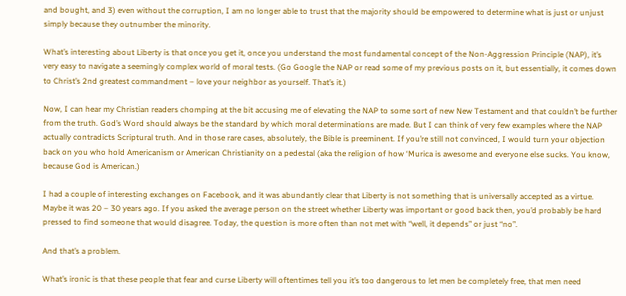and bought, and 3) even without the corruption, I am no longer able to trust that the majority should be empowered to determine what is just or unjust simply because they outnumber the minority.

What’s interesting about Liberty is that once you get it, once you understand the most fundamental concept of the Non-Aggression Principle (NAP), it’s very easy to navigate a seemingly complex world of moral tests. (Go Google the NAP or read some of my previous posts on it, but essentially, it comes down to Christ’s 2nd greatest commandment – love your neighbor as yourself. That’s it.)

Now, I can hear my Christian readers chomping at the bit accusing me of elevating the NAP to some sort of new New Testament and that couldn’t be further from the truth. God’s Word should always be the standard by which moral determinations are made. But I can think of very few examples where the NAP actually contradicts Scriptural truth. And in those rare cases, absolutely, the Bible is preeminent. If you’re still not convinced, I would turn your objection back on you who hold Americanism or American Christianity on a pedestal (aka the religion of how ‘Murica is awesome and everyone else sucks. You know, because God is American.)

I had a couple of interesting exchanges on Facebook, and it was abundantly clear that Liberty is not something that is universally accepted as a virtue. Maybe it was 20 – 30 years ago. If you asked the average person on the street whether Liberty was important or good back then, you’d probably be hard pressed to find someone that would disagree. Today, the question is more often than not met with “well, it depends” or just “no”.

And that’s a problem.

What’s ironic is that these people that fear and curse Liberty will oftentimes tell you it’s too dangerous to let men be completely free, that men need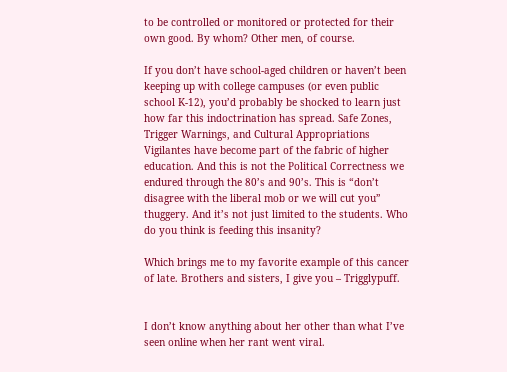to be controlled or monitored or protected for their own good. By whom? Other men, of course.

If you don’t have school-aged children or haven’t been keeping up with college campuses (or even public school K-12), you’d probably be shocked to learn just how far this indoctrination has spread. Safe Zones, Trigger Warnings, and Cultural Appropriations Vigilantes have become part of the fabric of higher education. And this is not the Political Correctness we endured through the 80’s and 90’s. This is “don’t disagree with the liberal mob or we will cut you” thuggery. And it’s not just limited to the students. Who do you think is feeding this insanity?

Which brings me to my favorite example of this cancer of late. Brothers and sisters, I give you – Trigglypuff.


I don’t know anything about her other than what I’ve seen online when her rant went viral.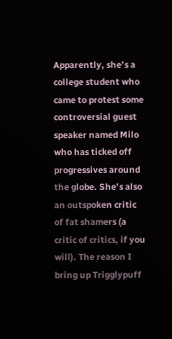Apparently, she’s a college student who came to protest some controversial guest speaker named Milo who has ticked off progressives around the globe. She’s also an outspoken critic of fat shamers (a critic of critics, if you will). The reason I bring up Trigglypuff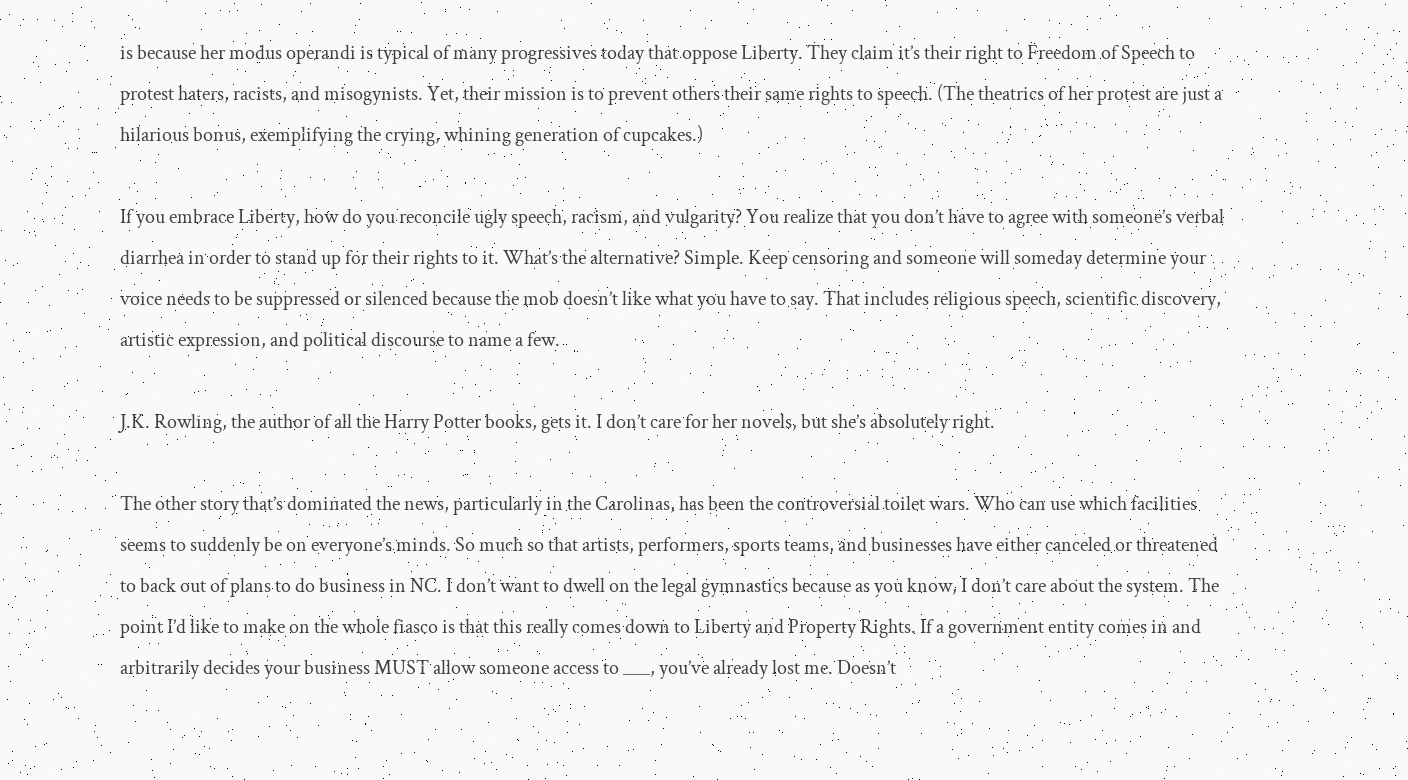is because her modus operandi is typical of many progressives today that oppose Liberty. They claim it’s their right to Freedom of Speech to protest haters, racists, and misogynists. Yet, their mission is to prevent others their same rights to speech. (The theatrics of her protest are just a hilarious bonus, exemplifying the crying, whining generation of cupcakes.)

If you embrace Liberty, how do you reconcile ugly speech, racism, and vulgarity? You realize that you don’t have to agree with someone’s verbal diarrhea in order to stand up for their rights to it. What’s the alternative? Simple. Keep censoring and someone will someday determine your voice needs to be suppressed or silenced because the mob doesn’t like what you have to say. That includes religious speech, scientific discovery, artistic expression, and political discourse to name a few.

J.K. Rowling, the author of all the Harry Potter books, gets it. I don’t care for her novels, but she’s absolutely right.

The other story that’s dominated the news, particularly in the Carolinas, has been the controversial toilet wars. Who can use which facilities seems to suddenly be on everyone’s minds. So much so that artists, performers, sports teams, and businesses have either canceled or threatened to back out of plans to do business in NC. I don’t want to dwell on the legal gymnastics because as you know, I don’t care about the system. The point I’d like to make on the whole fiasco is that this really comes down to Liberty and Property Rights. If a government entity comes in and arbitrarily decides your business MUST allow someone access to ___, you’ve already lost me. Doesn’t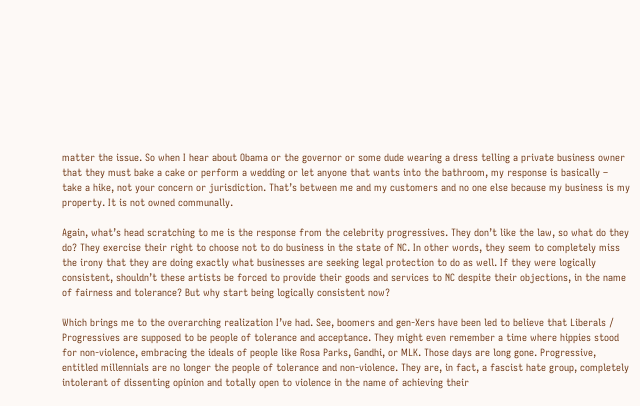matter the issue. So when I hear about Obama or the governor or some dude wearing a dress telling a private business owner that they must bake a cake or perform a wedding or let anyone that wants into the bathroom, my response is basically – take a hike, not your concern or jurisdiction. That’s between me and my customers and no one else because my business is my property. It is not owned communally.

Again, what’s head scratching to me is the response from the celebrity progressives. They don’t like the law, so what do they do? They exercise their right to choose not to do business in the state of NC. In other words, they seem to completely miss the irony that they are doing exactly what businesses are seeking legal protection to do as well. If they were logically consistent, shouldn’t these artists be forced to provide their goods and services to NC despite their objections, in the name of fairness and tolerance? But why start being logically consistent now?

Which brings me to the overarching realization I’ve had. See, boomers and gen-Xers have been led to believe that Liberals / Progressives are supposed to be people of tolerance and acceptance. They might even remember a time where hippies stood for non-violence, embracing the ideals of people like Rosa Parks, Gandhi, or MLK. Those days are long gone. Progressive, entitled millennials are no longer the people of tolerance and non-violence. They are, in fact, a fascist hate group, completely intolerant of dissenting opinion and totally open to violence in the name of achieving their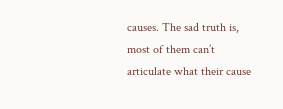causes. The sad truth is, most of them can’t articulate what their cause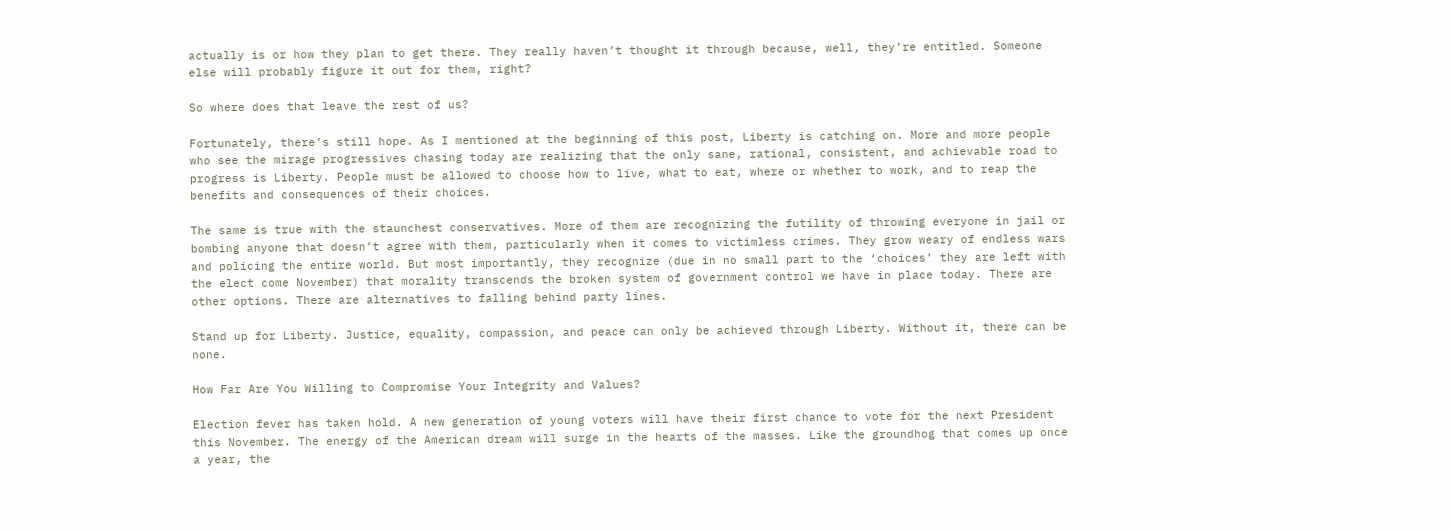actually is or how they plan to get there. They really haven’t thought it through because, well, they’re entitled. Someone else will probably figure it out for them, right?

So where does that leave the rest of us?

Fortunately, there’s still hope. As I mentioned at the beginning of this post, Liberty is catching on. More and more people who see the mirage progressives chasing today are realizing that the only sane, rational, consistent, and achievable road to progress is Liberty. People must be allowed to choose how to live, what to eat, where or whether to work, and to reap the benefits and consequences of their choices.

The same is true with the staunchest conservatives. More of them are recognizing the futility of throwing everyone in jail or bombing anyone that doesn’t agree with them, particularly when it comes to victimless crimes. They grow weary of endless wars and policing the entire world. But most importantly, they recognize (due in no small part to the ‘choices’ they are left with the elect come November) that morality transcends the broken system of government control we have in place today. There are other options. There are alternatives to falling behind party lines.

Stand up for Liberty. Justice, equality, compassion, and peace can only be achieved through Liberty. Without it, there can be none.

How Far Are You Willing to Compromise Your Integrity and Values?

Election fever has taken hold. A new generation of young voters will have their first chance to vote for the next President this November. The energy of the American dream will surge in the hearts of the masses. Like the groundhog that comes up once a year, the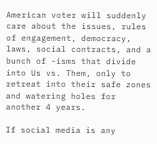American voter will suddenly care about the issues, rules of engagement, democracy, laws, social contracts, and a bunch of -isms that divide into Us vs. Them, only to retreat into their safe zones and watering holes for another 4 years.

If social media is any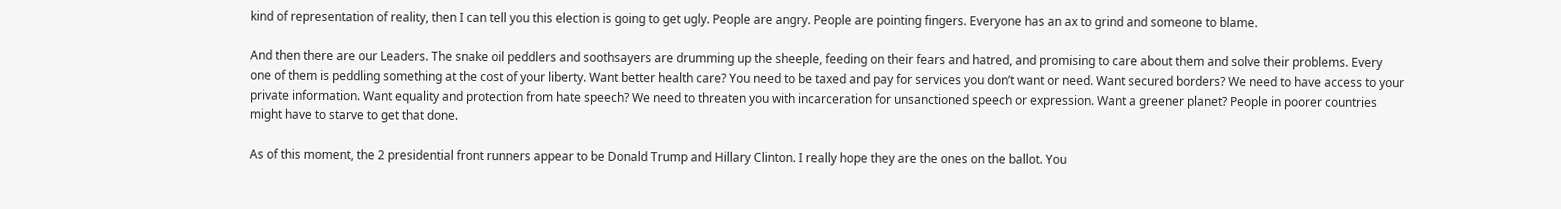kind of representation of reality, then I can tell you this election is going to get ugly. People are angry. People are pointing fingers. Everyone has an ax to grind and someone to blame.

And then there are our Leaders. The snake oil peddlers and soothsayers are drumming up the sheeple, feeding on their fears and hatred, and promising to care about them and solve their problems. Every one of them is peddling something at the cost of your liberty. Want better health care? You need to be taxed and pay for services you don’t want or need. Want secured borders? We need to have access to your private information. Want equality and protection from hate speech? We need to threaten you with incarceration for unsanctioned speech or expression. Want a greener planet? People in poorer countries might have to starve to get that done.

As of this moment, the 2 presidential front runners appear to be Donald Trump and Hillary Clinton. I really hope they are the ones on the ballot. You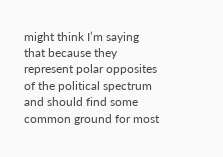might think I’m saying that because they represent polar opposites of the political spectrum and should find some common ground for most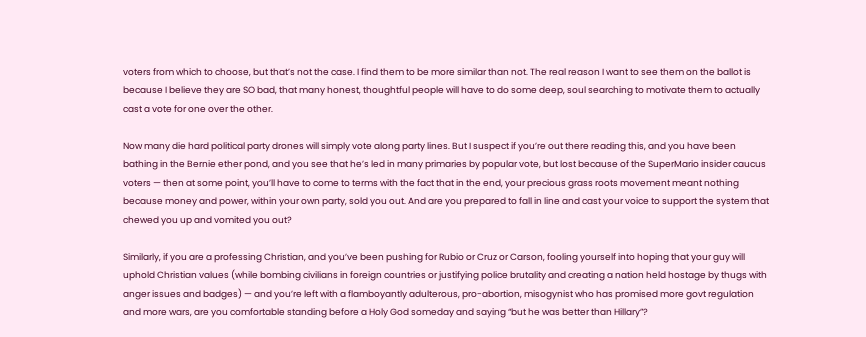voters from which to choose, but that’s not the case. I find them to be more similar than not. The real reason I want to see them on the ballot is because I believe they are SO bad, that many honest, thoughtful people will have to do some deep, soul searching to motivate them to actually cast a vote for one over the other.

Now many die hard political party drones will simply vote along party lines. But I suspect if you’re out there reading this, and you have been bathing in the Bernie ether pond, and you see that he’s led in many primaries by popular vote, but lost because of the SuperMario insider caucus voters — then at some point, you’ll have to come to terms with the fact that in the end, your precious grass roots movement meant nothing because money and power, within your own party, sold you out. And are you prepared to fall in line and cast your voice to support the system that chewed you up and vomited you out?

Similarly, if you are a professing Christian, and you’ve been pushing for Rubio or Cruz or Carson, fooling yourself into hoping that your guy will uphold Christian values (while bombing civilians in foreign countries or justifying police brutality and creating a nation held hostage by thugs with anger issues and badges) — and you’re left with a flamboyantly adulterous, pro-abortion, misogynist who has promised more govt regulation and more wars, are you comfortable standing before a Holy God someday and saying “but he was better than Hillary”?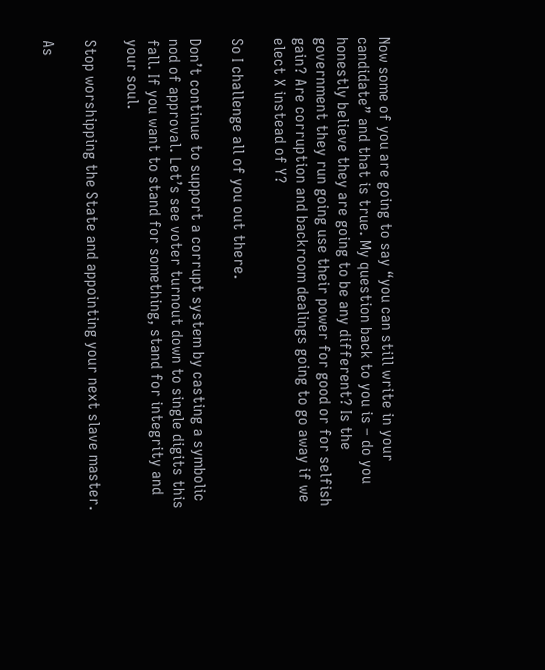Now some of you are going to say “you can still write in your candidate” and that is true. My question back to you is – do you honestly believe they are going to be any different? Is the government they run going use their power for good or for selfish gain? Are corruption and backroom dealings going to go away if we elect X instead of Y?

So I challenge all of you out there.

Don’t continue to support a corrupt system by casting a symbolic nod of approval. Let’s see voter turnout down to single digits this fall. If you want to stand for something, stand for integrity and your soul.

Stop worshipping the State and appointing your next slave master.

As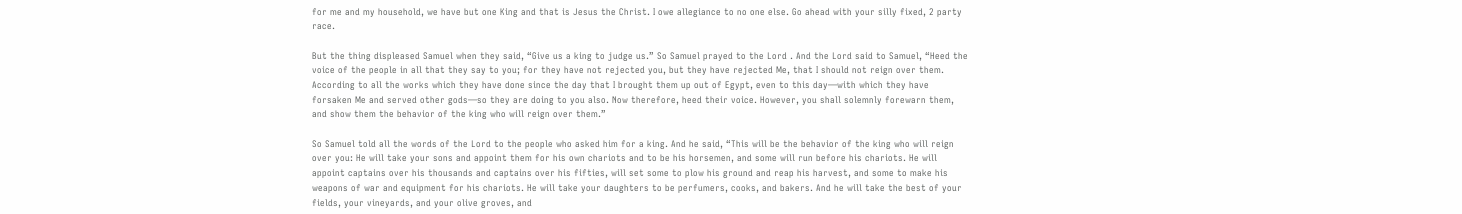for me and my household, we have but one King and that is Jesus the Christ. I owe allegiance to no one else. Go ahead with your silly fixed, 2 party race.

But the thing displeased Samuel when they said, “Give us a king to judge us.” So Samuel prayed to the Lord . And the Lord said to Samuel, “Heed the voice of the people in all that they say to you; for they have not rejected you, but they have rejected Me, that I should not reign over them. According to all the works which they have done since the day that I brought them up out of Egypt, even to this day—with which they have forsaken Me and served other gods—so they are doing to you also. Now therefore, heed their voice. However, you shall solemnly forewarn them, and show them the behavior of the king who will reign over them.”

So Samuel told all the words of the Lord to the people who asked him for a king. And he said, “This will be the behavior of the king who will reign over you: He will take your sons and appoint them for his own chariots and to be his horsemen, and some will run before his chariots. He will appoint captains over his thousands and captains over his fifties, will set some to plow his ground and reap his harvest, and some to make his weapons of war and equipment for his chariots. He will take your daughters to be perfumers, cooks, and bakers. And he will take the best of your fields, your vineyards, and your olive groves, and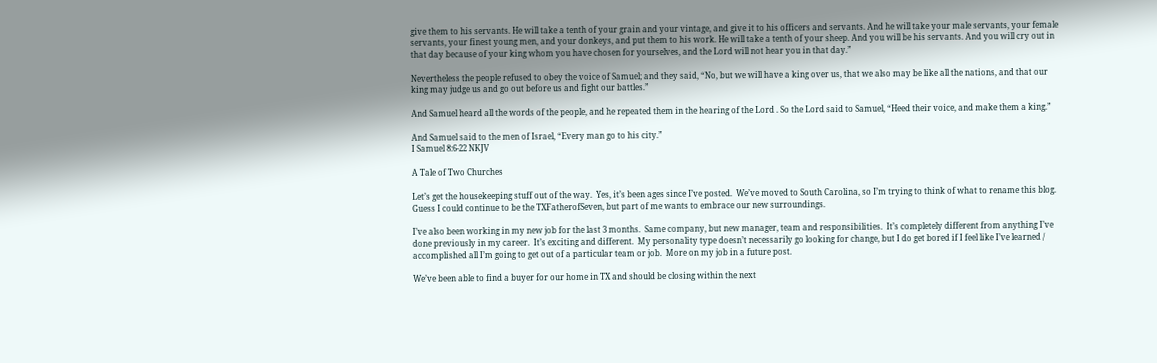give them to his servants. He will take a tenth of your grain and your vintage, and give it to his officers and servants. And he will take your male servants, your female servants, your finest young men, and your donkeys, and put them to his work. He will take a tenth of your sheep. And you will be his servants. And you will cry out in that day because of your king whom you have chosen for yourselves, and the Lord will not hear you in that day.”

Nevertheless the people refused to obey the voice of Samuel; and they said, “No, but we will have a king over us, that we also may be like all the nations, and that our king may judge us and go out before us and fight our battles.”

And Samuel heard all the words of the people, and he repeated them in the hearing of the Lord . So the Lord said to Samuel, “Heed their voice, and make them a king.”

And Samuel said to the men of Israel, “Every man go to his city.”
I Samuel 8:6-22 NKJV

A Tale of Two Churches

Let’s get the housekeeping stuff out of the way.  Yes, it’s been ages since I’ve posted.  We’ve moved to South Carolina, so I’m trying to think of what to rename this blog.  Guess I could continue to be the TXFatherofSeven, but part of me wants to embrace our new surroundings.

I’ve also been working in my new job for the last 3 months.  Same company, but new manager, team and responsibilities.  It’s completely different from anything I’ve done previously in my career.  It’s exciting and different.  My personality type doesn’t necessarily go looking for change, but I do get bored if I feel like I’ve learned / accomplished all I’m going to get out of a particular team or job.  More on my job in a future post.

We’ve been able to find a buyer for our home in TX and should be closing within the next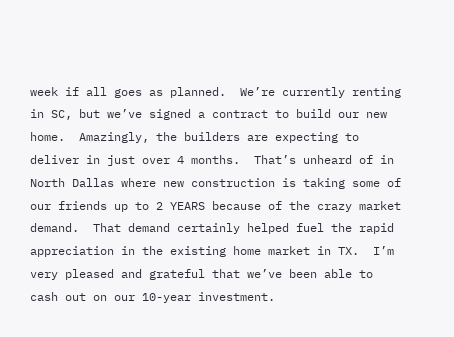week if all goes as planned.  We’re currently renting in SC, but we’ve signed a contract to build our new home.  Amazingly, the builders are expecting to deliver in just over 4 months.  That’s unheard of in North Dallas where new construction is taking some of our friends up to 2 YEARS because of the crazy market demand.  That demand certainly helped fuel the rapid appreciation in the existing home market in TX.  I’m very pleased and grateful that we’ve been able to cash out on our 10-year investment.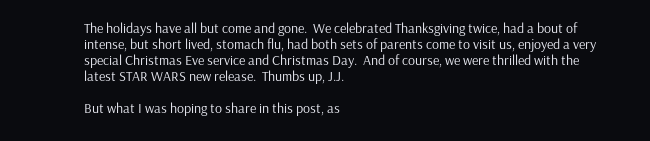The holidays have all but come and gone.  We celebrated Thanksgiving twice, had a bout of intense, but short lived, stomach flu, had both sets of parents come to visit us, enjoyed a very special Christmas Eve service and Christmas Day.  And of course, we were thrilled with the latest STAR WARS new release.  Thumbs up, J.J.

But what I was hoping to share in this post, as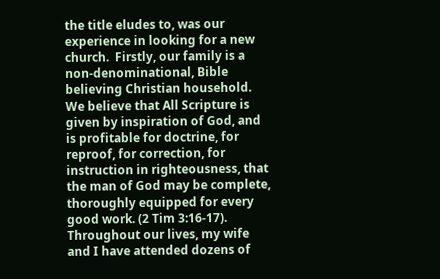the title eludes to, was our experience in looking for a new church.  Firstly, our family is a non-denominational, Bible believing Christian household.  We believe that All Scripture is given by inspiration of God, and is profitable for doctrine, for reproof, for correction, for instruction in righteousness, that the man of God may be complete, thoroughly equipped for every good work. (2 Tim 3:16-17).  Throughout our lives, my wife and I have attended dozens of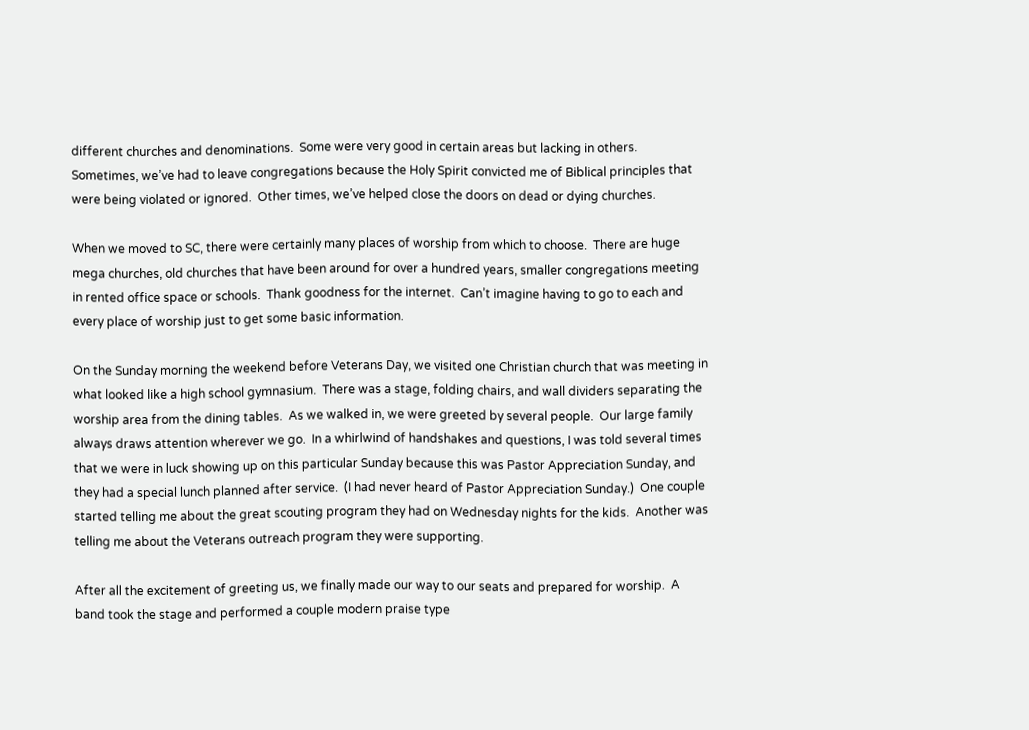different churches and denominations.  Some were very good in certain areas but lacking in others.  Sometimes, we’ve had to leave congregations because the Holy Spirit convicted me of Biblical principles that were being violated or ignored.  Other times, we’ve helped close the doors on dead or dying churches.

When we moved to SC, there were certainly many places of worship from which to choose.  There are huge mega churches, old churches that have been around for over a hundred years, smaller congregations meeting in rented office space or schools.  Thank goodness for the internet.  Can’t imagine having to go to each and every place of worship just to get some basic information.

On the Sunday morning the weekend before Veterans Day, we visited one Christian church that was meeting in what looked like a high school gymnasium.  There was a stage, folding chairs, and wall dividers separating the worship area from the dining tables.  As we walked in, we were greeted by several people.  Our large family always draws attention wherever we go.  In a whirlwind of handshakes and questions, I was told several times that we were in luck showing up on this particular Sunday because this was Pastor Appreciation Sunday, and they had a special lunch planned after service.  (I had never heard of Pastor Appreciation Sunday.)  One couple started telling me about the great scouting program they had on Wednesday nights for the kids.  Another was telling me about the Veterans outreach program they were supporting.

After all the excitement of greeting us, we finally made our way to our seats and prepared for worship.  A band took the stage and performed a couple modern praise type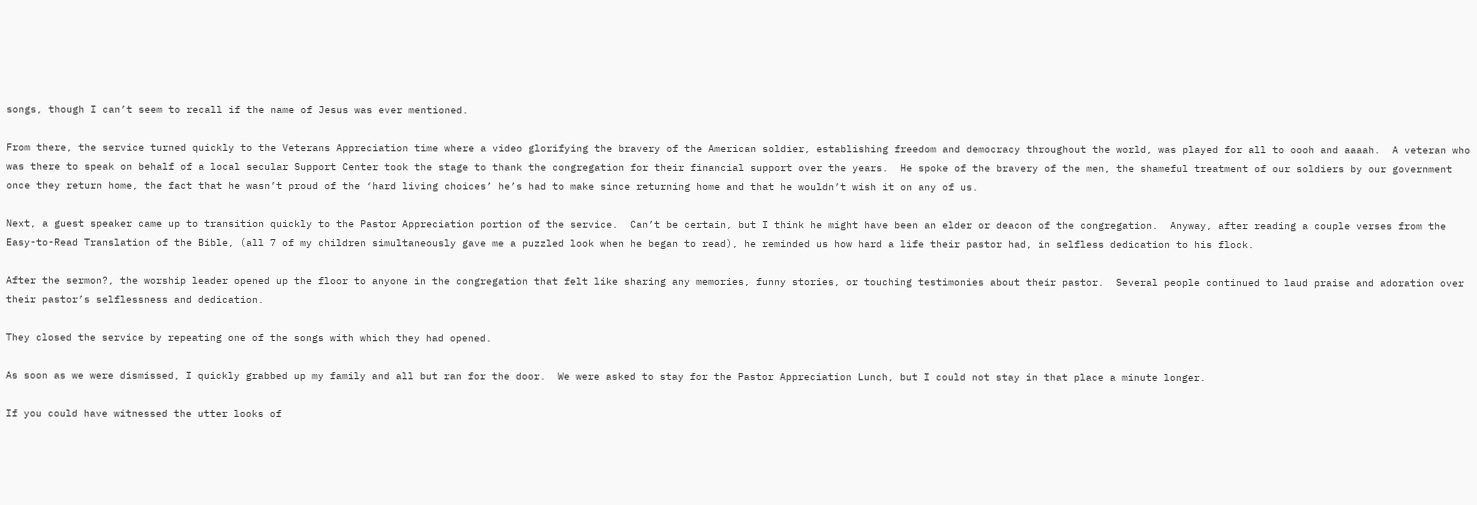songs, though I can’t seem to recall if the name of Jesus was ever mentioned.

From there, the service turned quickly to the Veterans Appreciation time where a video glorifying the bravery of the American soldier, establishing freedom and democracy throughout the world, was played for all to oooh and aaaah.  A veteran who was there to speak on behalf of a local secular Support Center took the stage to thank the congregation for their financial support over the years.  He spoke of the bravery of the men, the shameful treatment of our soldiers by our government once they return home, the fact that he wasn’t proud of the ‘hard living choices’ he’s had to make since returning home and that he wouldn’t wish it on any of us.

Next, a guest speaker came up to transition quickly to the Pastor Appreciation portion of the service.  Can’t be certain, but I think he might have been an elder or deacon of the congregation.  Anyway, after reading a couple verses from the Easy-to-Read Translation of the Bible, (all 7 of my children simultaneously gave me a puzzled look when he began to read), he reminded us how hard a life their pastor had, in selfless dedication to his flock.

After the sermon?, the worship leader opened up the floor to anyone in the congregation that felt like sharing any memories, funny stories, or touching testimonies about their pastor.  Several people continued to laud praise and adoration over their pastor’s selflessness and dedication.

They closed the service by repeating one of the songs with which they had opened.

As soon as we were dismissed, I quickly grabbed up my family and all but ran for the door.  We were asked to stay for the Pastor Appreciation Lunch, but I could not stay in that place a minute longer.

If you could have witnessed the utter looks of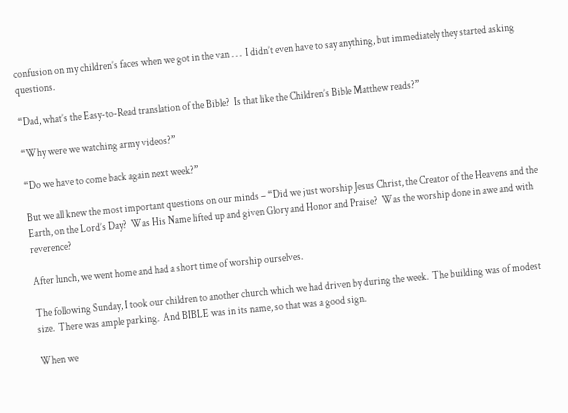confusion on my children’s faces when we got in the van . . .  I didn’t even have to say anything, but immediately they started asking questions.

“Dad, what’s the Easy-to-Read translation of the Bible?  Is that like the Children’s Bible Matthew reads?”

“Why were we watching army videos?”

“Do we have to come back again next week?”

But we all knew the most important questions on our minds – “Did we just worship Jesus Christ, the Creator of the Heavens and the Earth, on the Lord’s Day?  Was His Name lifted up and given Glory and Honor and Praise?  Was the worship done in awe and with reverence?

After lunch, we went home and had a short time of worship ourselves.

The following Sunday, I took our children to another church which we had driven by during the week.  The building was of modest size.  There was ample parking.  And BIBLE was in its name, so that was a good sign.

When we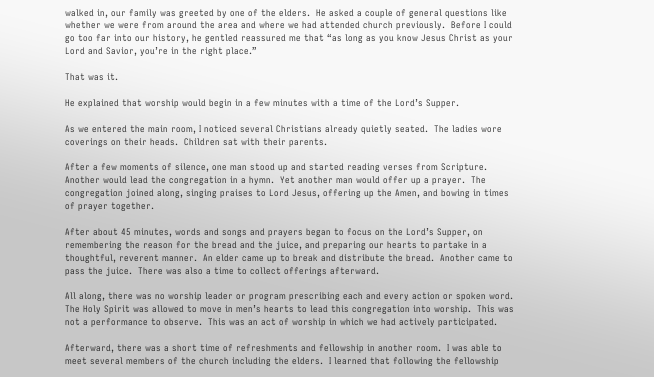walked in, our family was greeted by one of the elders.  He asked a couple of general questions like whether we were from around the area and where we had attended church previously.  Before I could go too far into our history, he gentled reassured me that “as long as you know Jesus Christ as your Lord and Savior, you’re in the right place.”

That was it.

He explained that worship would begin in a few minutes with a time of the Lord’s Supper.

As we entered the main room, I noticed several Christians already quietly seated.  The ladies wore coverings on their heads.  Children sat with their parents.

After a few moments of silence, one man stood up and started reading verses from Scripture.  Another would lead the congregation in a hymn.  Yet another man would offer up a prayer.  The congregation joined along, singing praises to Lord Jesus, offering up the Amen, and bowing in times of prayer together.

After about 45 minutes, words and songs and prayers began to focus on the Lord’s Supper, on remembering the reason for the bread and the juice, and preparing our hearts to partake in a thoughtful, reverent manner.  An elder came up to break and distribute the bread.  Another came to pass the juice.  There was also a time to collect offerings afterward.

All along, there was no worship leader or program prescribing each and every action or spoken word.  The Holy Spirit was allowed to move in men’s hearts to lead this congregation into worship.  This was not a performance to observe.  This was an act of worship in which we had actively participated.

Afterward, there was a short time of refreshments and fellowship in another room.  I was able to meet several members of the church including the elders.  I learned that following the fellowship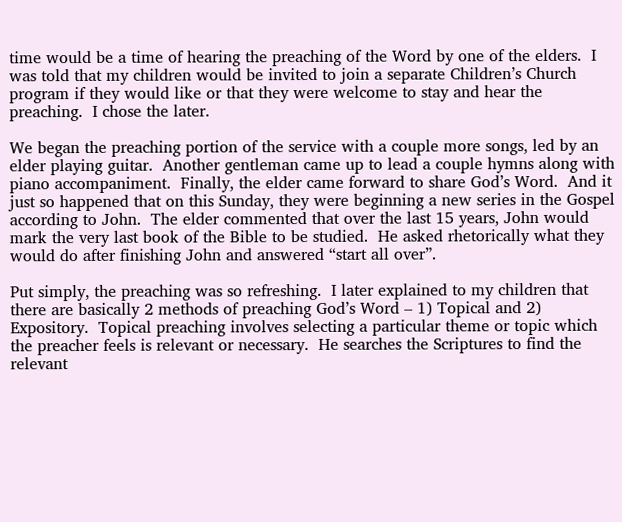time would be a time of hearing the preaching of the Word by one of the elders.  I was told that my children would be invited to join a separate Children’s Church program if they would like or that they were welcome to stay and hear the preaching.  I chose the later.

We began the preaching portion of the service with a couple more songs, led by an elder playing guitar.  Another gentleman came up to lead a couple hymns along with piano accompaniment.  Finally, the elder came forward to share God’s Word.  And it just so happened that on this Sunday, they were beginning a new series in the Gospel according to John.  The elder commented that over the last 15 years, John would mark the very last book of the Bible to be studied.  He asked rhetorically what they would do after finishing John and answered “start all over”.

Put simply, the preaching was so refreshing.  I later explained to my children that there are basically 2 methods of preaching God’s Word – 1) Topical and 2) Expository.  Topical preaching involves selecting a particular theme or topic which the preacher feels is relevant or necessary.  He searches the Scriptures to find the relevant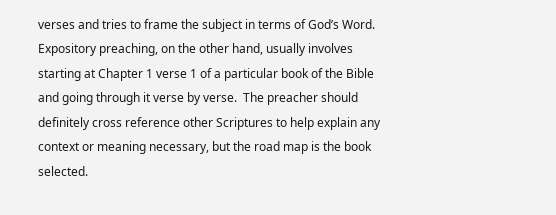verses and tries to frame the subject in terms of God’s Word.  Expository preaching, on the other hand, usually involves starting at Chapter 1 verse 1 of a particular book of the Bible and going through it verse by verse.  The preacher should definitely cross reference other Scriptures to help explain any context or meaning necessary, but the road map is the book selected.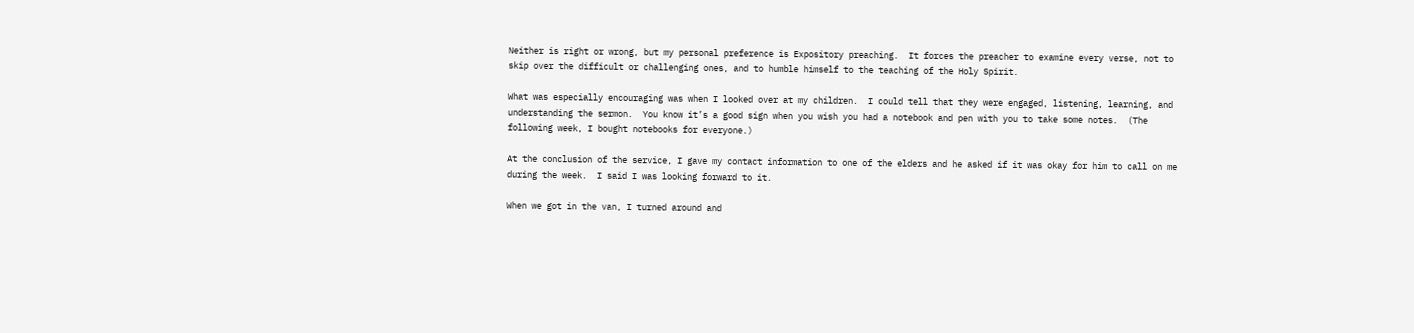Neither is right or wrong, but my personal preference is Expository preaching.  It forces the preacher to examine every verse, not to skip over the difficult or challenging ones, and to humble himself to the teaching of the Holy Spirit.

What was especially encouraging was when I looked over at my children.  I could tell that they were engaged, listening, learning, and understanding the sermon.  You know it’s a good sign when you wish you had a notebook and pen with you to take some notes.  (The following week, I bought notebooks for everyone.)

At the conclusion of the service, I gave my contact information to one of the elders and he asked if it was okay for him to call on me during the week.  I said I was looking forward to it.

When we got in the van, I turned around and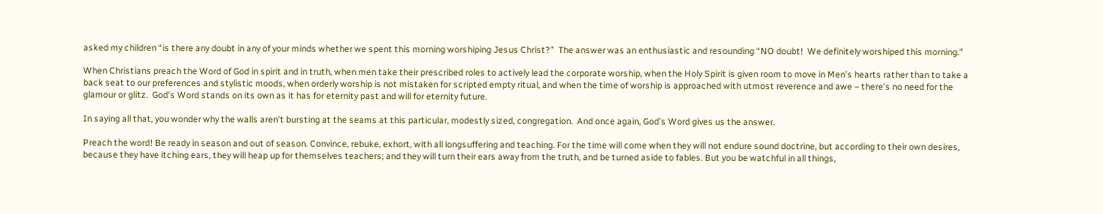asked my children “is there any doubt in any of your minds whether we spent this morning worshiping Jesus Christ?”  The answer was an enthusiastic and resounding “NO doubt!  We definitely worshiped this morning.”

When Christians preach the Word of God in spirit and in truth, when men take their prescribed roles to actively lead the corporate worship, when the Holy Spirit is given room to move in Men’s hearts rather than to take a back seat to our preferences and stylistic moods, when orderly worship is not mistaken for scripted empty ritual, and when the time of worship is approached with utmost reverence and awe – there’s no need for the glamour or glitz.  God’s Word stands on its own as it has for eternity past and will for eternity future.

In saying all that, you wonder why the walls aren’t bursting at the seams at this particular, modestly sized, congregation.  And once again, God’s Word gives us the answer.

Preach the word! Be ready in season and out of season. Convince, rebuke, exhort, with all longsuffering and teaching. For the time will come when they will not endure sound doctrine, but according to their own desires, because they have itching ears, they will heap up for themselves teachers; and they will turn their ears away from the truth, and be turned aside to fables. But you be watchful in all things,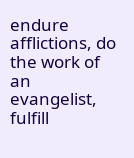endure afflictions, do the work of an evangelist, fulfill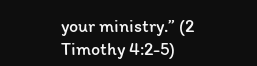your ministry.” (2 Timothy 4:2-5)